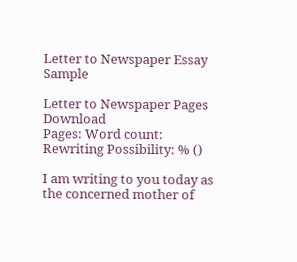Letter to Newspaper Essay Sample

Letter to Newspaper Pages Download
Pages: Word count: Rewriting Possibility: % ()

I am writing to you today as the concerned mother of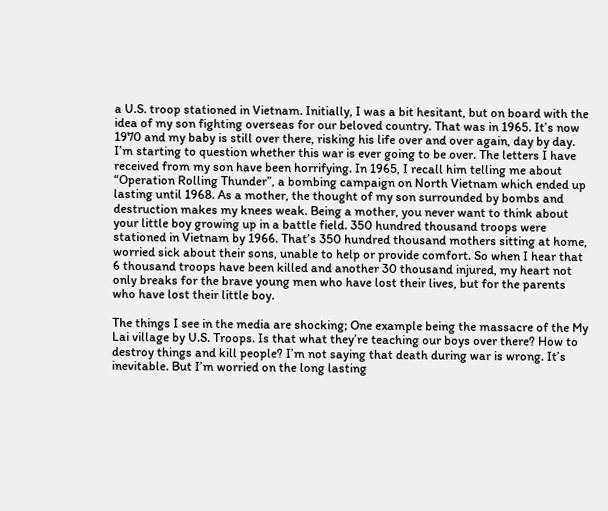a U.S. troop stationed in Vietnam. Initially, I was a bit hesitant, but on board with the idea of my son fighting overseas for our beloved country. That was in 1965. It’s now 1970 and my baby is still over there, risking his life over and over again, day by day. I’m starting to question whether this war is ever going to be over. The letters I have received from my son have been horrifying. In 1965, I recall him telling me about “Operation Rolling Thunder”, a bombing campaign on North Vietnam which ended up lasting until 1968. As a mother, the thought of my son surrounded by bombs and destruction makes my knees weak. Being a mother, you never want to think about your little boy growing up in a battle field. 350 hundred thousand troops were stationed in Vietnam by 1966. That’s 350 hundred thousand mothers sitting at home, worried sick about their sons, unable to help or provide comfort. So when I hear that 6 thousand troops have been killed and another 30 thousand injured, my heart not only breaks for the brave young men who have lost their lives, but for the parents who have lost their little boy.

The things I see in the media are shocking; One example being the massacre of the My Lai village by U.S. Troops. Is that what they’re teaching our boys over there? How to destroy things and kill people? I’m not saying that death during war is wrong. It’s inevitable. But I’m worried on the long lasting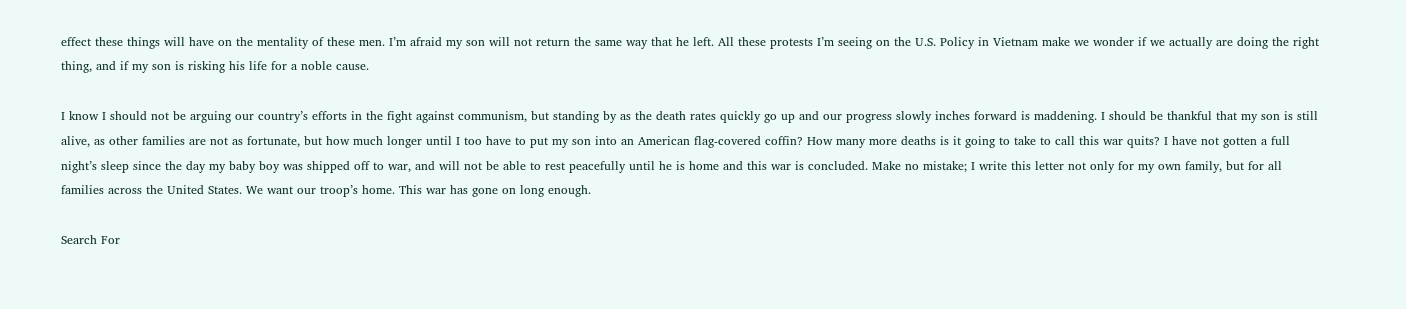effect these things will have on the mentality of these men. I’m afraid my son will not return the same way that he left. All these protests I’m seeing on the U.S. Policy in Vietnam make we wonder if we actually are doing the right thing, and if my son is risking his life for a noble cause.

I know I should not be arguing our country’s efforts in the fight against communism, but standing by as the death rates quickly go up and our progress slowly inches forward is maddening. I should be thankful that my son is still alive, as other families are not as fortunate, but how much longer until I too have to put my son into an American flag-covered coffin? How many more deaths is it going to take to call this war quits? I have not gotten a full night’s sleep since the day my baby boy was shipped off to war, and will not be able to rest peacefully until he is home and this war is concluded. Make no mistake; I write this letter not only for my own family, but for all families across the United States. We want our troop’s home. This war has gone on long enough.

Search For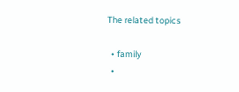The related topics

  • family
  •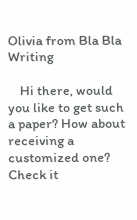Olivia from Bla Bla Writing

    Hi there, would you like to get such a paper? How about receiving a customized one? Check it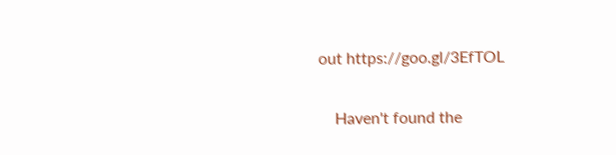out https://goo.gl/3EfTOL

    Haven't found the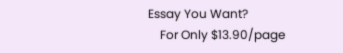Essay You Want?
    For Only $13.90/page